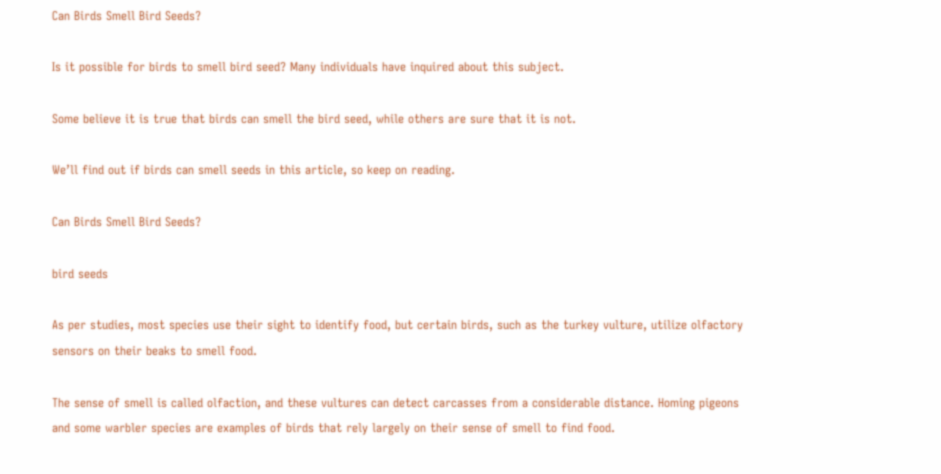Can Birds Smell Bird Seeds?

Is it possible for birds to smell bird seed? Many individuals have inquired about this subject.

Some believe it is true that birds can smell the bird seed, while others are sure that it is not.

We’ll find out if birds can smell seeds in this article, so keep on reading.

Can Birds Smell Bird Seeds?

bird seeds

As per studies, most species use their sight to identify food, but certain birds, such as the turkey vulture, utilize olfactory sensors on their beaks to smell food.

The sense of smell is called olfaction, and these vultures can detect carcasses from a considerable distance. Homing pigeons and some warbler species are examples of birds that rely largely on their sense of smell to find food.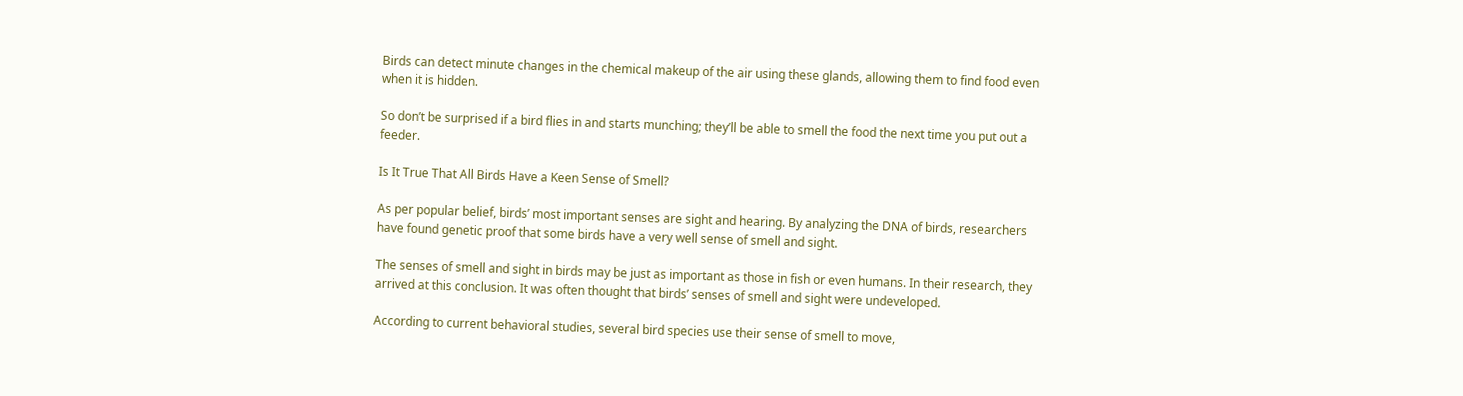Birds can detect minute changes in the chemical makeup of the air using these glands, allowing them to find food even when it is hidden.

So don’t be surprised if a bird flies in and starts munching; they’ll be able to smell the food the next time you put out a feeder.

Is It True That All Birds Have a Keen Sense of Smell?

As per popular belief, birds’ most important senses are sight and hearing. By analyzing the DNA of birds, researchers have found genetic proof that some birds have a very well sense of smell and sight.

The senses of smell and sight in birds may be just as important as those in fish or even humans. In their research, they arrived at this conclusion. It was often thought that birds’ senses of smell and sight were undeveloped.

According to current behavioral studies, several bird species use their sense of smell to move,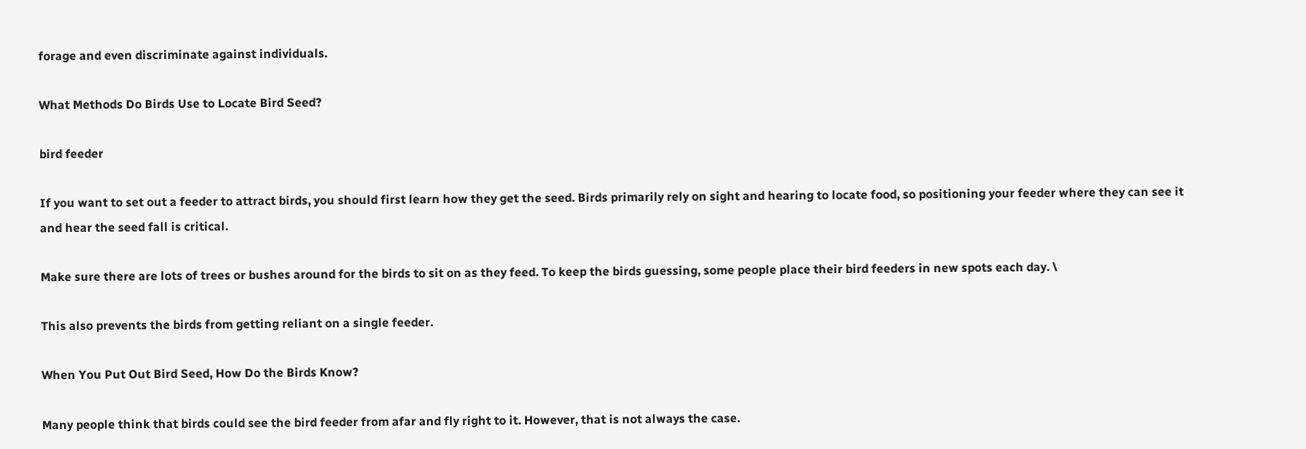forage and even discriminate against individuals.

What Methods Do Birds Use to Locate Bird Seed?

bird feeder

If you want to set out a feeder to attract birds, you should first learn how they get the seed. Birds primarily rely on sight and hearing to locate food, so positioning your feeder where they can see it and hear the seed fall is critical.

Make sure there are lots of trees or bushes around for the birds to sit on as they feed. To keep the birds guessing, some people place their bird feeders in new spots each day. \

This also prevents the birds from getting reliant on a single feeder.

When You Put Out Bird Seed, How Do the Birds Know?

Many people think that birds could see the bird feeder from afar and fly right to it. However, that is not always the case.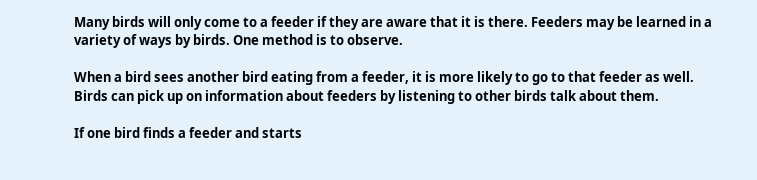Many birds will only come to a feeder if they are aware that it is there. Feeders may be learned in a variety of ways by birds. One method is to observe.

When a bird sees another bird eating from a feeder, it is more likely to go to that feeder as well. Birds can pick up on information about feeders by listening to other birds talk about them.

If one bird finds a feeder and starts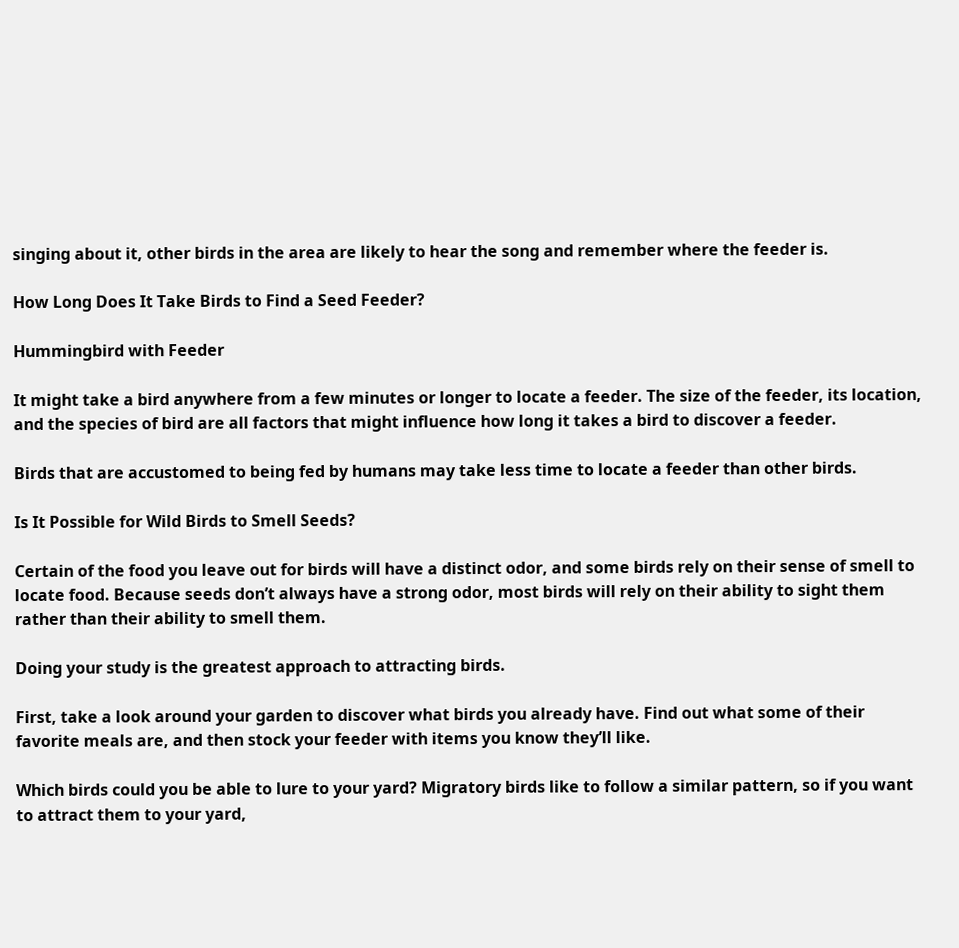singing about it, other birds in the area are likely to hear the song and remember where the feeder is.

How Long Does It Take Birds to Find a Seed Feeder?

Hummingbird with Feeder

It might take a bird anywhere from a few minutes or longer to locate a feeder. The size of the feeder, its location, and the species of bird are all factors that might influence how long it takes a bird to discover a feeder.

Birds that are accustomed to being fed by humans may take less time to locate a feeder than other birds.

Is It Possible for Wild Birds to Smell Seeds?

Certain of the food you leave out for birds will have a distinct odor, and some birds rely on their sense of smell to locate food. Because seeds don’t always have a strong odor, most birds will rely on their ability to sight them rather than their ability to smell them.

Doing your study is the greatest approach to attracting birds.

First, take a look around your garden to discover what birds you already have. Find out what some of their favorite meals are, and then stock your feeder with items you know they’ll like.

Which birds could you be able to lure to your yard? Migratory birds like to follow a similar pattern, so if you want to attract them to your yard,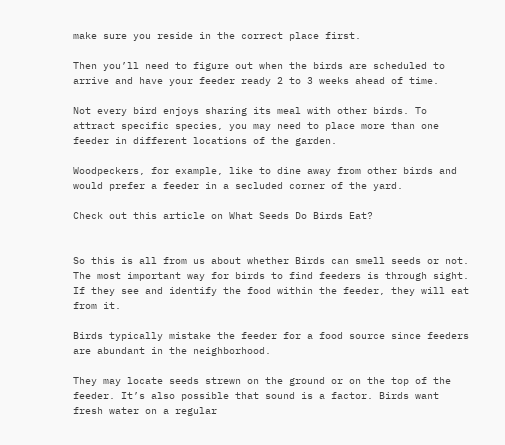make sure you reside in the correct place first.

Then you’ll need to figure out when the birds are scheduled to arrive and have your feeder ready 2 to 3 weeks ahead of time.

Not every bird enjoys sharing its meal with other birds. To attract specific species, you may need to place more than one feeder in different locations of the garden.

Woodpeckers, for example, like to dine away from other birds and would prefer a feeder in a secluded corner of the yard.

Check out this article on What Seeds Do Birds Eat?


So this is all from us about whether Birds can smell seeds or not. The most important way for birds to find feeders is through sight. If they see and identify the food within the feeder, they will eat from it.

Birds typically mistake the feeder for a food source since feeders are abundant in the neighborhood.

They may locate seeds strewn on the ground or on the top of the feeder. It’s also possible that sound is a factor. Birds want fresh water on a regular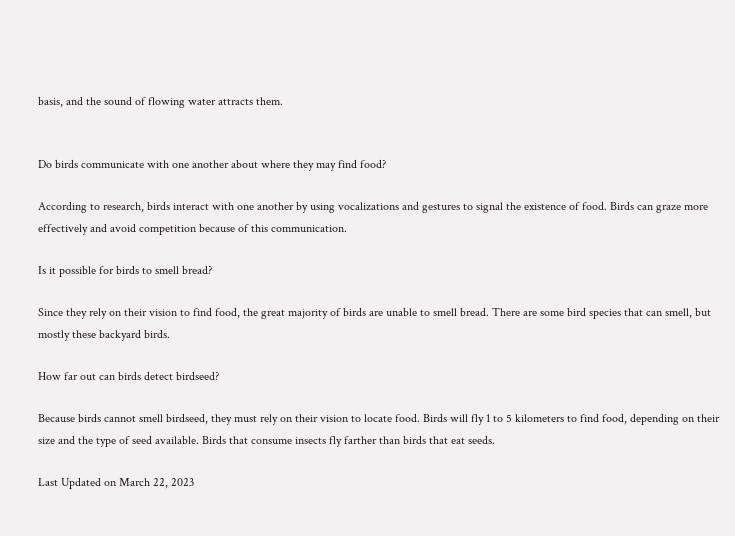basis, and the sound of flowing water attracts them.


Do birds communicate with one another about where they may find food?

According to research, birds interact with one another by using vocalizations and gestures to signal the existence of food. Birds can graze more effectively and avoid competition because of this communication.

Is it possible for birds to smell bread?

Since they rely on their vision to find food, the great majority of birds are unable to smell bread. There are some bird species that can smell, but mostly these backyard birds.

How far out can birds detect birdseed?

Because birds cannot smell birdseed, they must rely on their vision to locate food. Birds will fly 1 to 5 kilometers to find food, depending on their size and the type of seed available. Birds that consume insects fly farther than birds that eat seeds.

Last Updated on March 22, 2023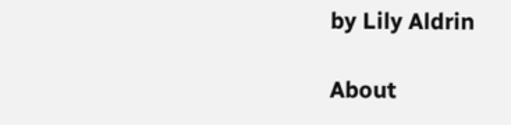by Lily Aldrin

About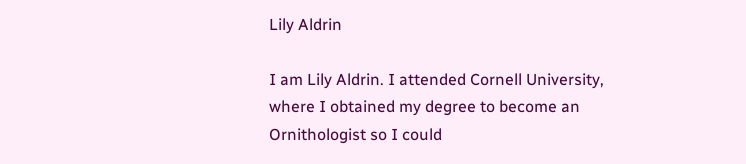Lily Aldrin

I am Lily Aldrin. I attended Cornell University, where I obtained my degree to become an Ornithologist so I could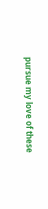pursue my love of these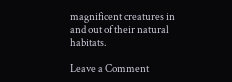magnificent creatures in and out of their natural habitats.

Leave a Comment